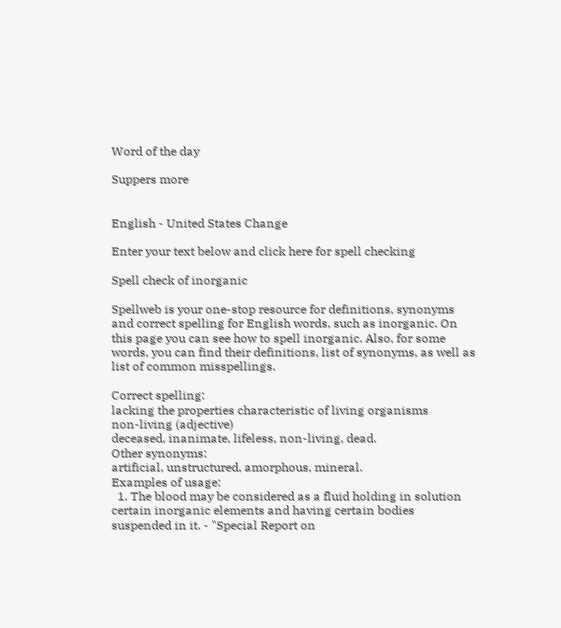Word of the day

Suppers more


English - United States Change

Enter your text below and click here for spell checking

Spell check of inorganic

Spellweb is your one-stop resource for definitions, synonyms and correct spelling for English words, such as inorganic. On this page you can see how to spell inorganic. Also, for some words, you can find their definitions, list of synonyms, as well as list of common misspellings.

Correct spelling:
lacking the properties characteristic of living organisms
non-living (adjective)
deceased, inanimate, lifeless, non-living, dead.
Other synonyms:
artificial, unstructured, amorphous, mineral.
Examples of usage:
  1. The blood may be considered as a fluid holding in solution certain inorganic elements and having certain bodies suspended in it. - "Special Report on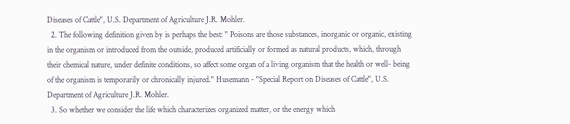Diseases of Cattle", U.S. Department of Agriculture J.R. Mohler.
  2. The following definition given by is perhaps the best: " Poisons are those substances, inorganic or organic, existing in the organism or introduced from the outside, produced artificially or formed as natural products, which, through their chemical nature, under definite conditions, so affect some organ of a living organism that the health or well- being of the organism is temporarily or chronically injured." Husemann - "Special Report on Diseases of Cattle", U.S. Department of Agriculture J.R. Mohler.
  3. So whether we consider the life which characterizes organized matter, or the energy which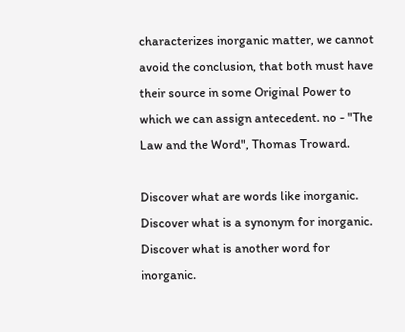characterizes inorganic matter, we cannot avoid the conclusion, that both must have their source in some Original Power to which we can assign antecedent. no - "The Law and the Word", Thomas Troward.

Discover what are words like inorganic. Discover what is a synonym for inorganic. Discover what is another word for inorganic.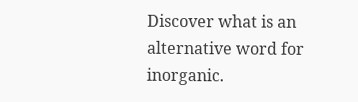Discover what is an alternative word for inorganic.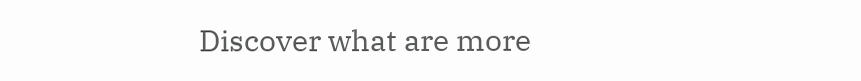Discover what are more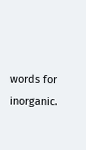words for inorganic.